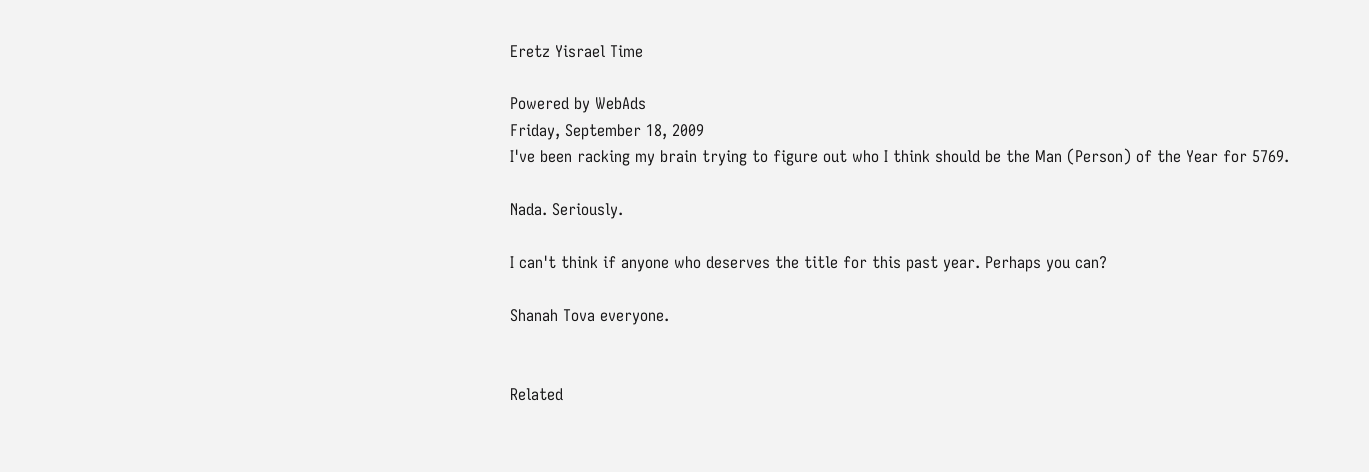Eretz Yisrael Time

Powered by WebAds
Friday, September 18, 2009
I've been racking my brain trying to figure out who I think should be the Man (Person) of the Year for 5769.

Nada. Seriously.

I can't think if anyone who deserves the title for this past year. Perhaps you can?

Shanah Tova everyone.


Related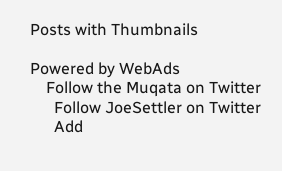Posts with Thumbnails

Powered by WebAds
    Follow the Muqata on Twitter
      Follow JoeSettler on Twitter
      Add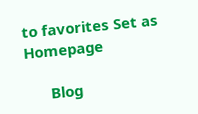to favorites Set as Homepage

      Blog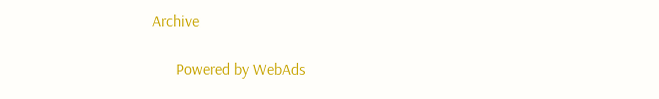Archive

      Powered by WebAds